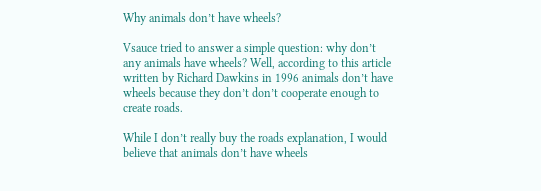Why animals don’t have wheels?

Vsauce tried to answer a simple question: why don’t any animals have wheels? Well, according to this article written by Richard Dawkins in 1996 animals don’t have wheels because they don’t don’t cooperate enough to create roads.

While I don’t really buy the roads explanation, I would believe that animals don’t have wheels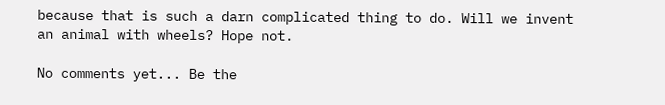because that is such a darn complicated thing to do. Will we invent an animal with wheels? Hope not.

No comments yet... Be the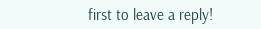first to leave a reply!